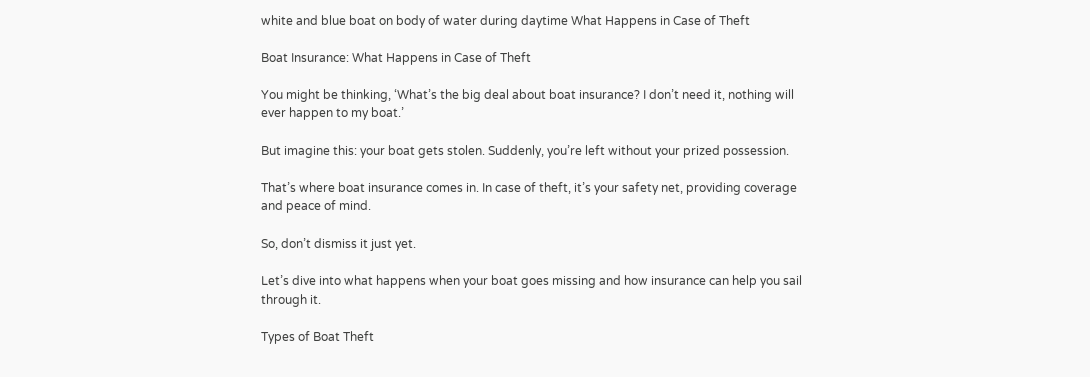white and blue boat on body of water during daytime What Happens in Case of Theft

Boat Insurance: What Happens in Case of Theft

You might be thinking, ‘What’s the big deal about boat insurance? I don’t need it, nothing will ever happen to my boat.’

But imagine this: your boat gets stolen. Suddenly, you’re left without your prized possession.

That’s where boat insurance comes in. In case of theft, it’s your safety net, providing coverage and peace of mind.

So, don’t dismiss it just yet.

Let’s dive into what happens when your boat goes missing and how insurance can help you sail through it.

Types of Boat Theft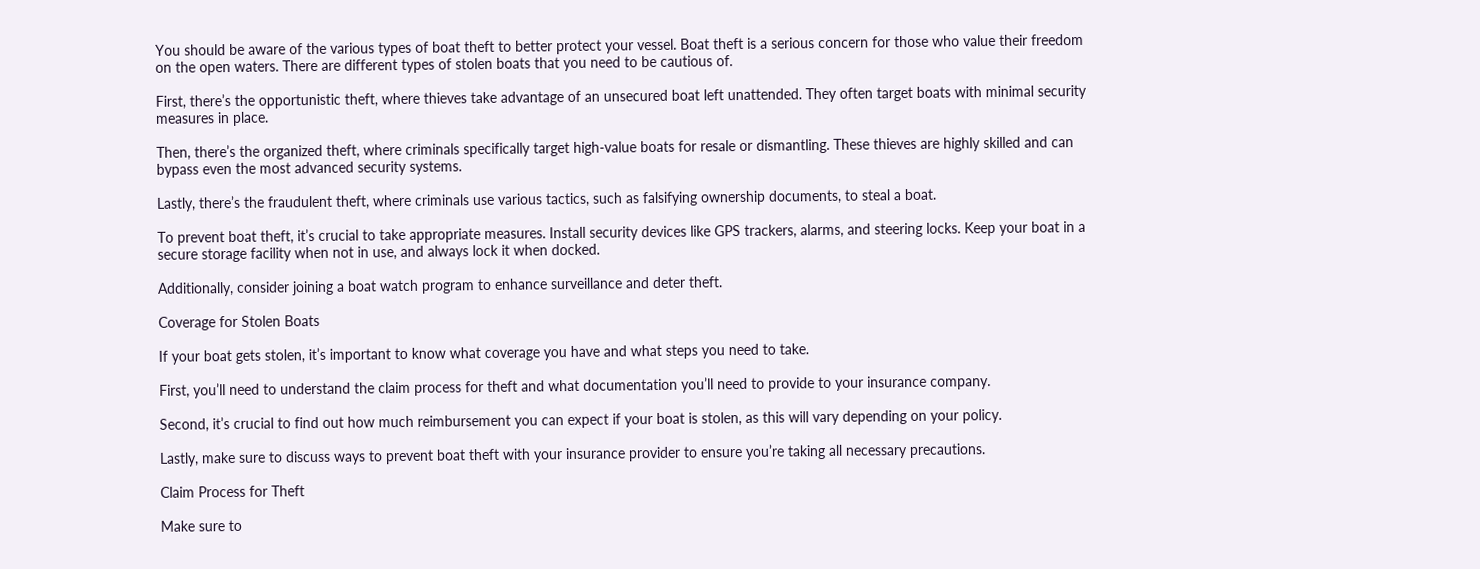You should be aware of the various types of boat theft to better protect your vessel. Boat theft is a serious concern for those who value their freedom on the open waters. There are different types of stolen boats that you need to be cautious of.

First, there’s the opportunistic theft, where thieves take advantage of an unsecured boat left unattended. They often target boats with minimal security measures in place.

Then, there’s the organized theft, where criminals specifically target high-value boats for resale or dismantling. These thieves are highly skilled and can bypass even the most advanced security systems.

Lastly, there’s the fraudulent theft, where criminals use various tactics, such as falsifying ownership documents, to steal a boat.

To prevent boat theft, it’s crucial to take appropriate measures. Install security devices like GPS trackers, alarms, and steering locks. Keep your boat in a secure storage facility when not in use, and always lock it when docked.

Additionally, consider joining a boat watch program to enhance surveillance and deter theft.

Coverage for Stolen Boats

If your boat gets stolen, it’s important to know what coverage you have and what steps you need to take.

First, you’ll need to understand the claim process for theft and what documentation you’ll need to provide to your insurance company.

Second, it’s crucial to find out how much reimbursement you can expect if your boat is stolen, as this will vary depending on your policy.

Lastly, make sure to discuss ways to prevent boat theft with your insurance provider to ensure you’re taking all necessary precautions.

Claim Process for Theft

Make sure to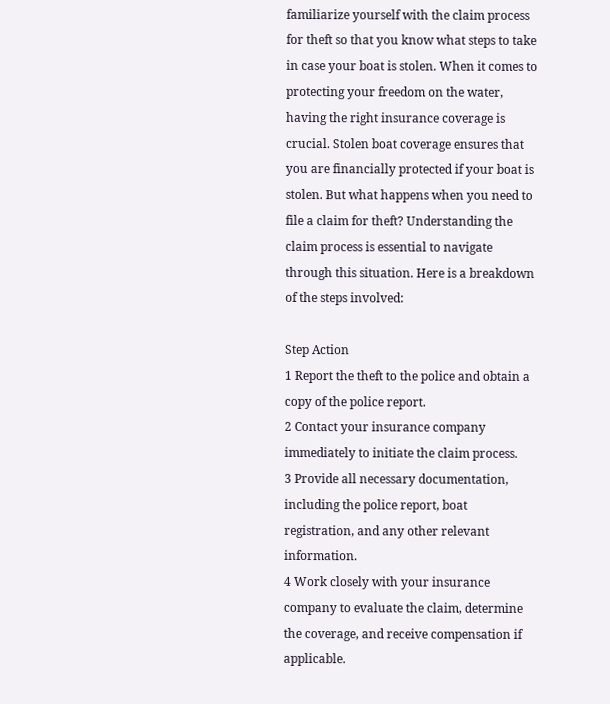familiarize yourself with the claim process for theft so that you know what steps to take in case your boat is stolen. When it comes to protecting your freedom on the water, having the right insurance coverage is crucial. Stolen boat coverage ensures that you are financially protected if your boat is stolen. But what happens when you need to file a claim for theft? Understanding the claim process is essential to navigate through this situation. Here is a breakdown of the steps involved:

Step Action
1 Report the theft to the police and obtain a copy of the police report.
2 Contact your insurance company immediately to initiate the claim process.
3 Provide all necessary documentation, including the police report, boat registration, and any other relevant information.
4 Work closely with your insurance company to evaluate the claim, determine the coverage, and receive compensation if applicable.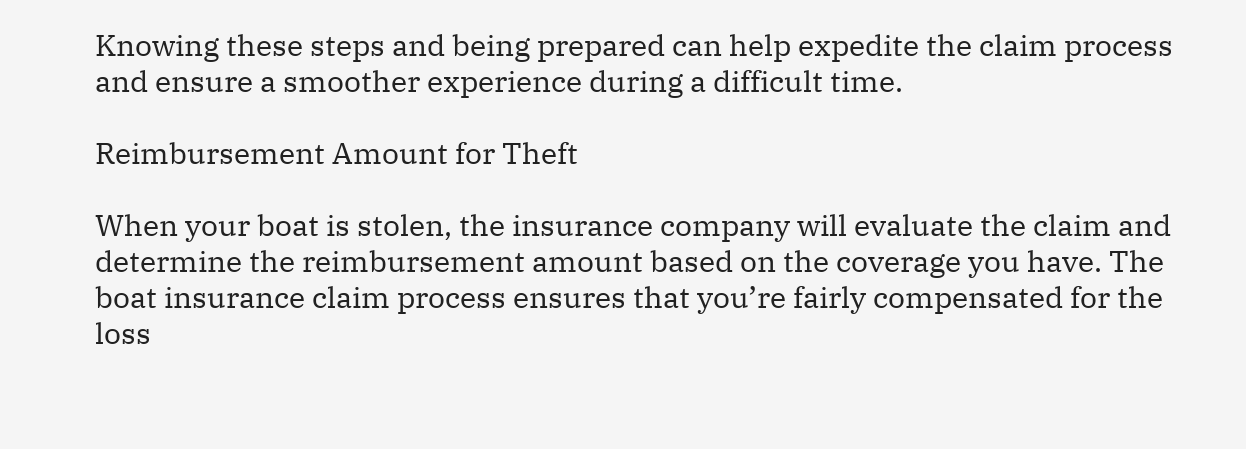Knowing these steps and being prepared can help expedite the claim process and ensure a smoother experience during a difficult time.

Reimbursement Amount for Theft

When your boat is stolen, the insurance company will evaluate the claim and determine the reimbursement amount based on the coverage you have. The boat insurance claim process ensures that you’re fairly compensated for the loss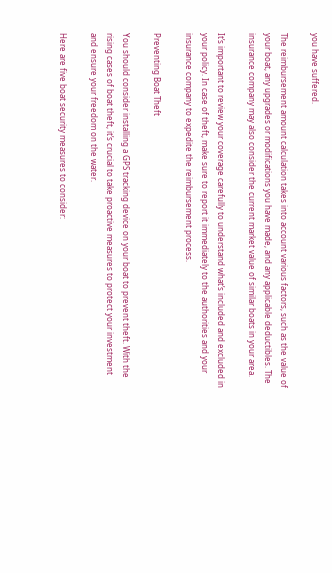you have suffered.

The reimbursement amount calculation takes into account various factors, such as the value of your boat, any upgrades or modifications you have made, and any applicable deductibles. The insurance company may also consider the current market value of similar boats in your area.

It’s important to review your coverage carefully to understand what’s included and excluded in your policy. In case of theft, make sure to report it immediately to the authorities and your insurance company to expedite the reimbursement process.

Preventing Boat Theft

You should consider installing a GPS tracking device on your boat to prevent theft. With the rising cases of boat theft, it’s crucial to take proactive measures to protect your investment and ensure your freedom on the water.

Here are five boat security measures to consider: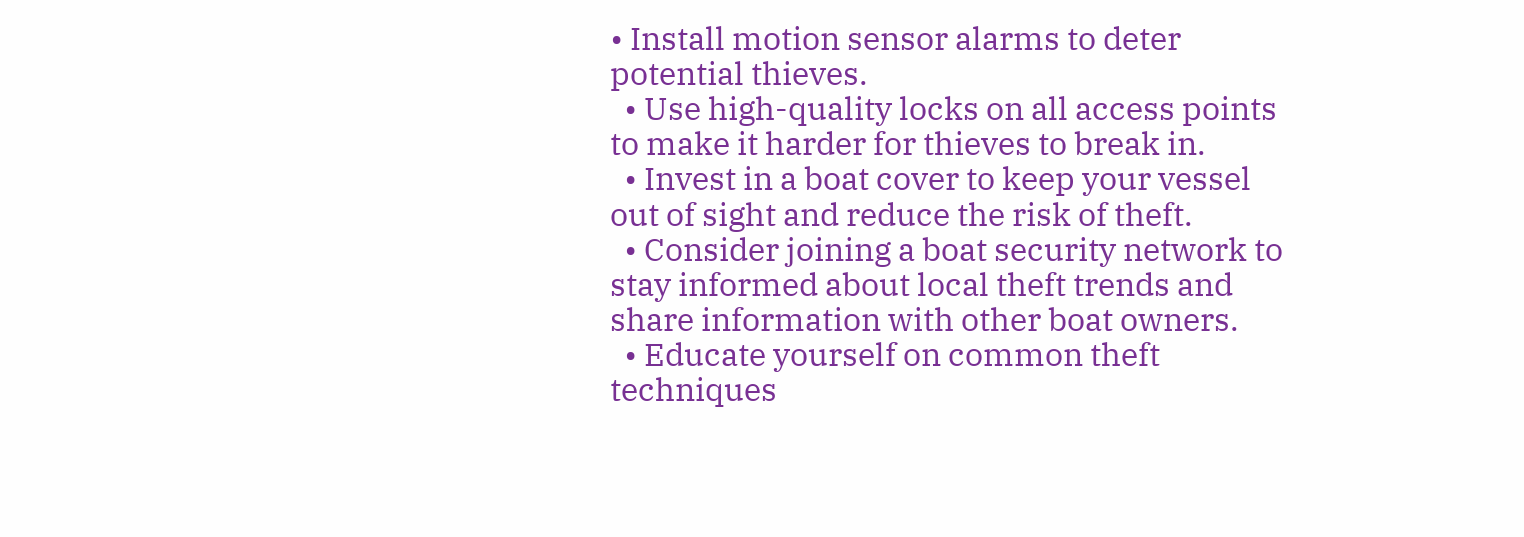• Install motion sensor alarms to deter potential thieves.
  • Use high-quality locks on all access points to make it harder for thieves to break in.
  • Invest in a boat cover to keep your vessel out of sight and reduce the risk of theft.
  • Consider joining a boat security network to stay informed about local theft trends and share information with other boat owners.
  • Educate yourself on common theft techniques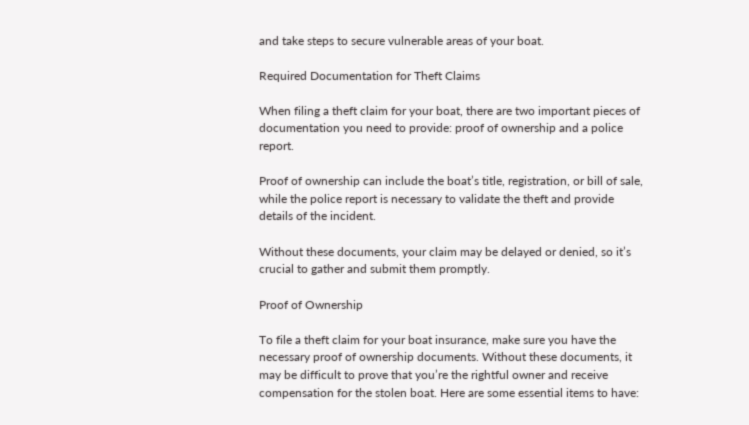and take steps to secure vulnerable areas of your boat.

Required Documentation for Theft Claims

When filing a theft claim for your boat, there are two important pieces of documentation you need to provide: proof of ownership and a police report.

Proof of ownership can include the boat’s title, registration, or bill of sale, while the police report is necessary to validate the theft and provide details of the incident.

Without these documents, your claim may be delayed or denied, so it’s crucial to gather and submit them promptly.

Proof of Ownership

To file a theft claim for your boat insurance, make sure you have the necessary proof of ownership documents. Without these documents, it may be difficult to prove that you’re the rightful owner and receive compensation for the stolen boat. Here are some essential items to have: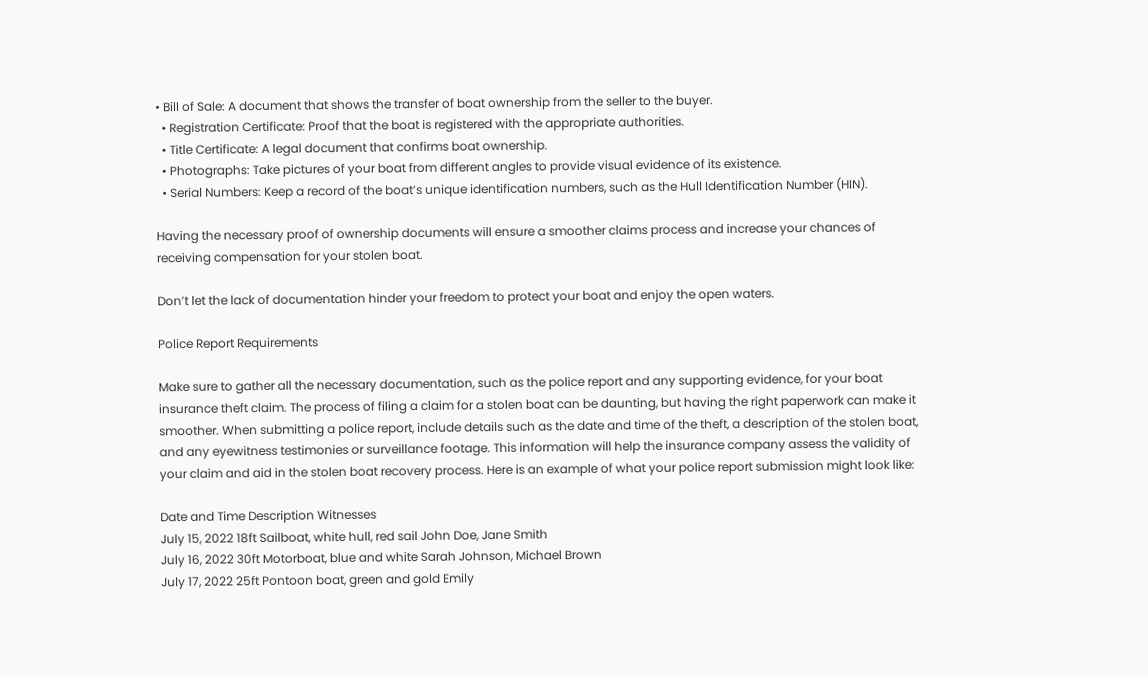• Bill of Sale: A document that shows the transfer of boat ownership from the seller to the buyer.
  • Registration Certificate: Proof that the boat is registered with the appropriate authorities.
  • Title Certificate: A legal document that confirms boat ownership.
  • Photographs: Take pictures of your boat from different angles to provide visual evidence of its existence.
  • Serial Numbers: Keep a record of the boat’s unique identification numbers, such as the Hull Identification Number (HIN).

Having the necessary proof of ownership documents will ensure a smoother claims process and increase your chances of receiving compensation for your stolen boat.

Don’t let the lack of documentation hinder your freedom to protect your boat and enjoy the open waters.

Police Report Requirements

Make sure to gather all the necessary documentation, such as the police report and any supporting evidence, for your boat insurance theft claim. The process of filing a claim for a stolen boat can be daunting, but having the right paperwork can make it smoother. When submitting a police report, include details such as the date and time of the theft, a description of the stolen boat, and any eyewitness testimonies or surveillance footage. This information will help the insurance company assess the validity of your claim and aid in the stolen boat recovery process. Here is an example of what your police report submission might look like:

Date and Time Description Witnesses
July 15, 2022 18ft Sailboat, white hull, red sail John Doe, Jane Smith
July 16, 2022 30ft Motorboat, blue and white Sarah Johnson, Michael Brown
July 17, 2022 25ft Pontoon boat, green and gold Emily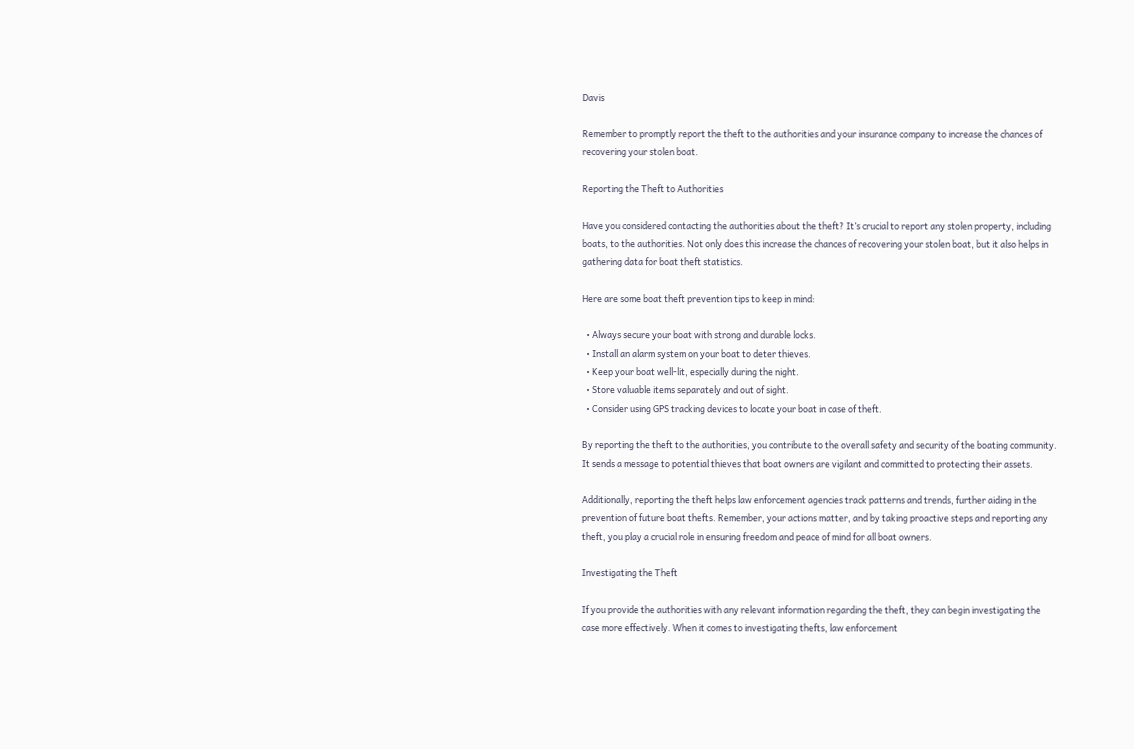Davis

Remember to promptly report the theft to the authorities and your insurance company to increase the chances of recovering your stolen boat.

Reporting the Theft to Authorities

Have you considered contacting the authorities about the theft? It’s crucial to report any stolen property, including boats, to the authorities. Not only does this increase the chances of recovering your stolen boat, but it also helps in gathering data for boat theft statistics.

Here are some boat theft prevention tips to keep in mind:

  • Always secure your boat with strong and durable locks.
  • Install an alarm system on your boat to deter thieves.
  • Keep your boat well-lit, especially during the night.
  • Store valuable items separately and out of sight.
  • Consider using GPS tracking devices to locate your boat in case of theft.

By reporting the theft to the authorities, you contribute to the overall safety and security of the boating community. It sends a message to potential thieves that boat owners are vigilant and committed to protecting their assets.

Additionally, reporting the theft helps law enforcement agencies track patterns and trends, further aiding in the prevention of future boat thefts. Remember, your actions matter, and by taking proactive steps and reporting any theft, you play a crucial role in ensuring freedom and peace of mind for all boat owners.

Investigating the Theft

If you provide the authorities with any relevant information regarding the theft, they can begin investigating the case more effectively. When it comes to investigating thefts, law enforcement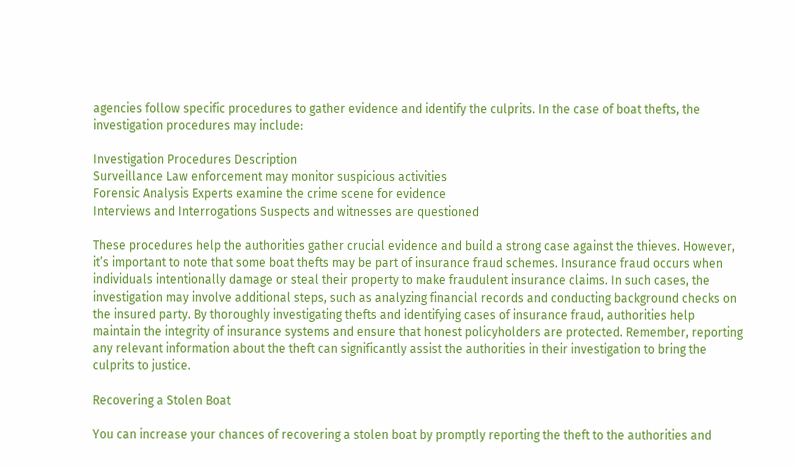agencies follow specific procedures to gather evidence and identify the culprits. In the case of boat thefts, the investigation procedures may include:

Investigation Procedures Description
Surveillance Law enforcement may monitor suspicious activities
Forensic Analysis Experts examine the crime scene for evidence
Interviews and Interrogations Suspects and witnesses are questioned

These procedures help the authorities gather crucial evidence and build a strong case against the thieves. However, it’s important to note that some boat thefts may be part of insurance fraud schemes. Insurance fraud occurs when individuals intentionally damage or steal their property to make fraudulent insurance claims. In such cases, the investigation may involve additional steps, such as analyzing financial records and conducting background checks on the insured party. By thoroughly investigating thefts and identifying cases of insurance fraud, authorities help maintain the integrity of insurance systems and ensure that honest policyholders are protected. Remember, reporting any relevant information about the theft can significantly assist the authorities in their investigation to bring the culprits to justice.

Recovering a Stolen Boat

You can increase your chances of recovering a stolen boat by promptly reporting the theft to the authorities and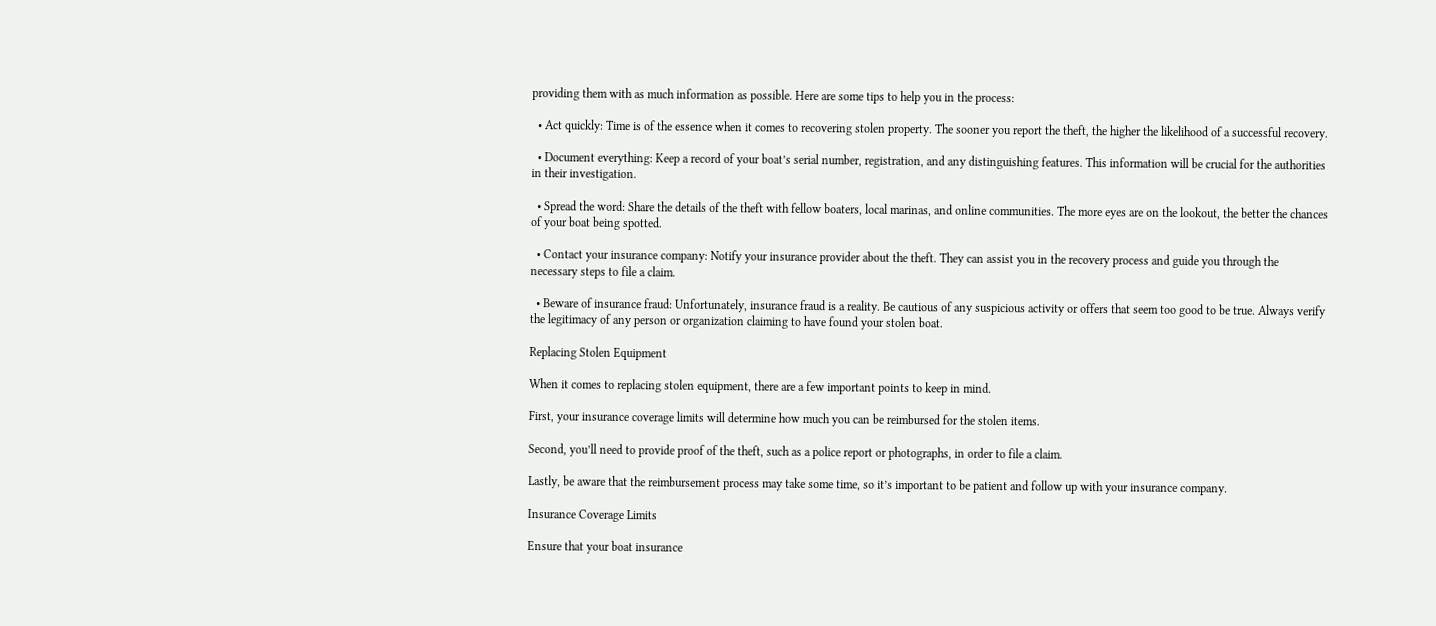providing them with as much information as possible. Here are some tips to help you in the process:

  • Act quickly: Time is of the essence when it comes to recovering stolen property. The sooner you report the theft, the higher the likelihood of a successful recovery.

  • Document everything: Keep a record of your boat’s serial number, registration, and any distinguishing features. This information will be crucial for the authorities in their investigation.

  • Spread the word: Share the details of the theft with fellow boaters, local marinas, and online communities. The more eyes are on the lookout, the better the chances of your boat being spotted.

  • Contact your insurance company: Notify your insurance provider about the theft. They can assist you in the recovery process and guide you through the necessary steps to file a claim.

  • Beware of insurance fraud: Unfortunately, insurance fraud is a reality. Be cautious of any suspicious activity or offers that seem too good to be true. Always verify the legitimacy of any person or organization claiming to have found your stolen boat.

Replacing Stolen Equipment

When it comes to replacing stolen equipment, there are a few important points to keep in mind.

First, your insurance coverage limits will determine how much you can be reimbursed for the stolen items.

Second, you’ll need to provide proof of the theft, such as a police report or photographs, in order to file a claim.

Lastly, be aware that the reimbursement process may take some time, so it’s important to be patient and follow up with your insurance company.

Insurance Coverage Limits

Ensure that your boat insurance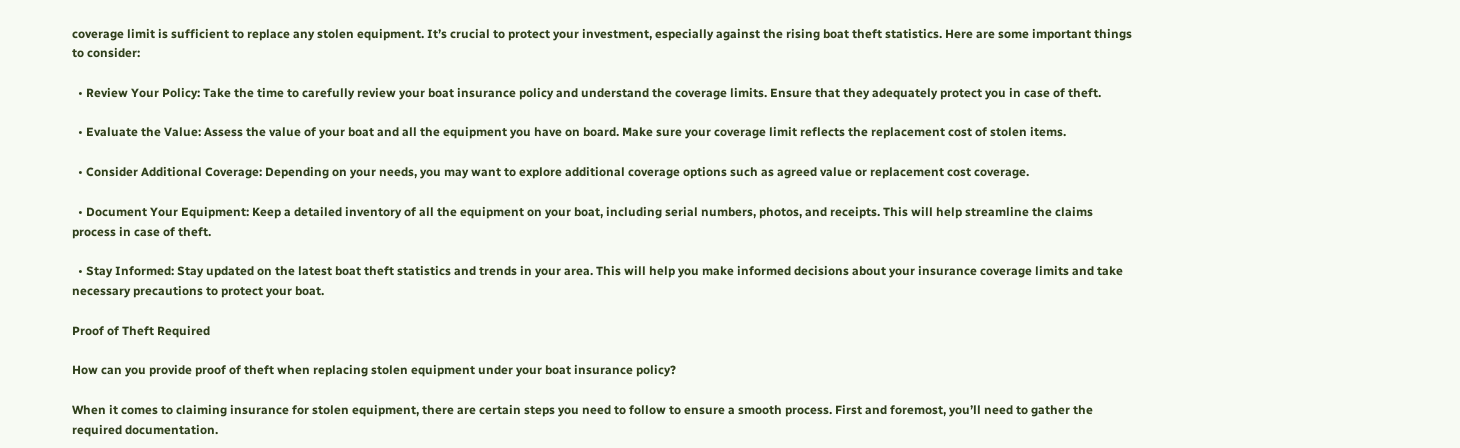coverage limit is sufficient to replace any stolen equipment. It’s crucial to protect your investment, especially against the rising boat theft statistics. Here are some important things to consider:

  • Review Your Policy: Take the time to carefully review your boat insurance policy and understand the coverage limits. Ensure that they adequately protect you in case of theft.

  • Evaluate the Value: Assess the value of your boat and all the equipment you have on board. Make sure your coverage limit reflects the replacement cost of stolen items.

  • Consider Additional Coverage: Depending on your needs, you may want to explore additional coverage options such as agreed value or replacement cost coverage.

  • Document Your Equipment: Keep a detailed inventory of all the equipment on your boat, including serial numbers, photos, and receipts. This will help streamline the claims process in case of theft.

  • Stay Informed: Stay updated on the latest boat theft statistics and trends in your area. This will help you make informed decisions about your insurance coverage limits and take necessary precautions to protect your boat.

Proof of Theft Required

How can you provide proof of theft when replacing stolen equipment under your boat insurance policy?

When it comes to claiming insurance for stolen equipment, there are certain steps you need to follow to ensure a smooth process. First and foremost, you’ll need to gather the required documentation.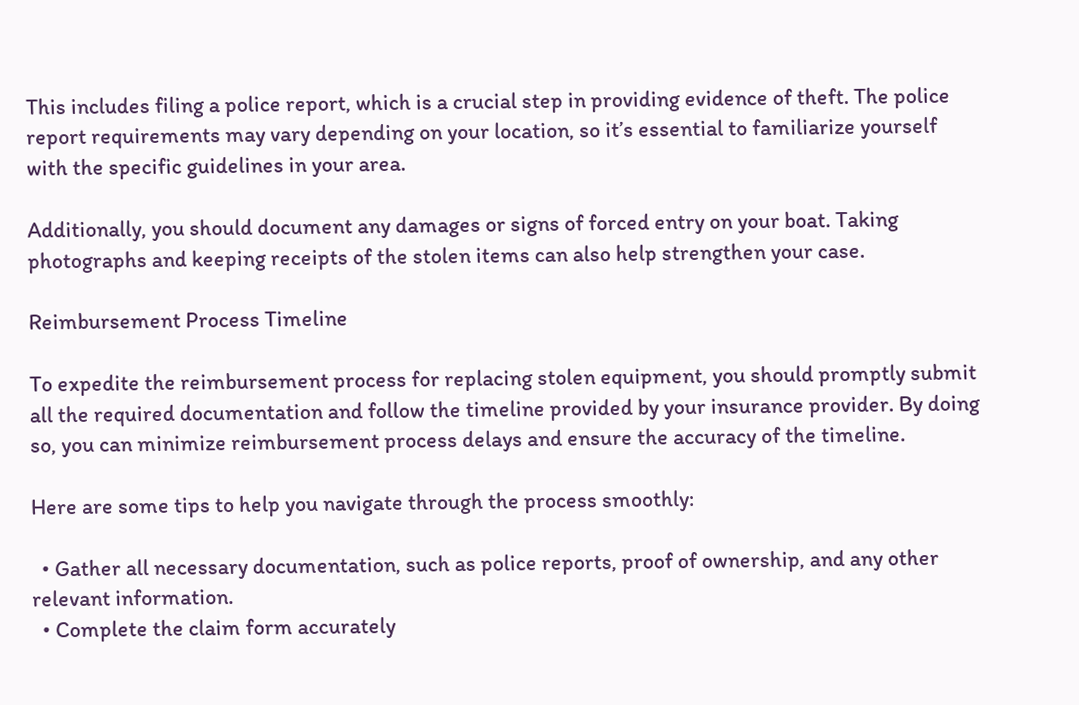This includes filing a police report, which is a crucial step in providing evidence of theft. The police report requirements may vary depending on your location, so it’s essential to familiarize yourself with the specific guidelines in your area.

Additionally, you should document any damages or signs of forced entry on your boat. Taking photographs and keeping receipts of the stolen items can also help strengthen your case.

Reimbursement Process Timeline

To expedite the reimbursement process for replacing stolen equipment, you should promptly submit all the required documentation and follow the timeline provided by your insurance provider. By doing so, you can minimize reimbursement process delays and ensure the accuracy of the timeline.

Here are some tips to help you navigate through the process smoothly:

  • Gather all necessary documentation, such as police reports, proof of ownership, and any other relevant information.
  • Complete the claim form accurately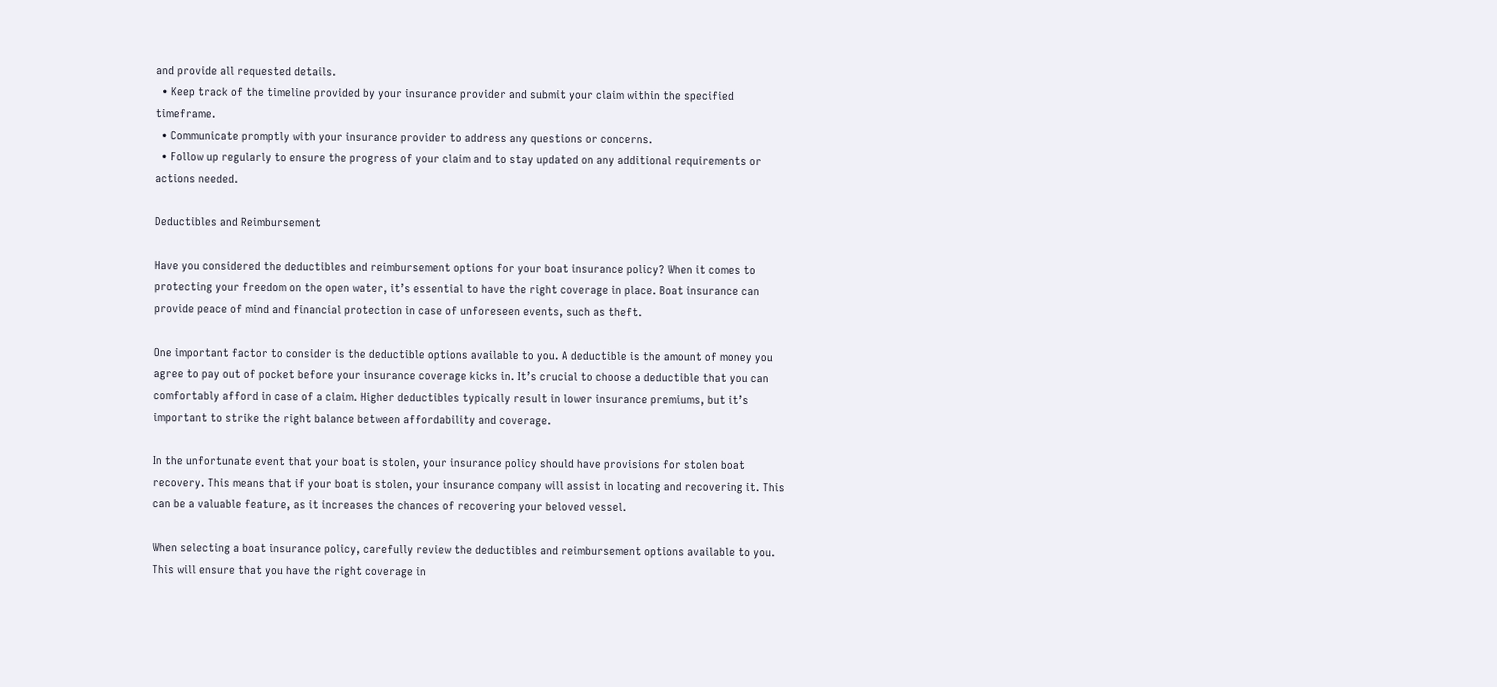and provide all requested details.
  • Keep track of the timeline provided by your insurance provider and submit your claim within the specified timeframe.
  • Communicate promptly with your insurance provider to address any questions or concerns.
  • Follow up regularly to ensure the progress of your claim and to stay updated on any additional requirements or actions needed.

Deductibles and Reimbursement

Have you considered the deductibles and reimbursement options for your boat insurance policy? When it comes to protecting your freedom on the open water, it’s essential to have the right coverage in place. Boat insurance can provide peace of mind and financial protection in case of unforeseen events, such as theft.

One important factor to consider is the deductible options available to you. A deductible is the amount of money you agree to pay out of pocket before your insurance coverage kicks in. It’s crucial to choose a deductible that you can comfortably afford in case of a claim. Higher deductibles typically result in lower insurance premiums, but it’s important to strike the right balance between affordability and coverage.

In the unfortunate event that your boat is stolen, your insurance policy should have provisions for stolen boat recovery. This means that if your boat is stolen, your insurance company will assist in locating and recovering it. This can be a valuable feature, as it increases the chances of recovering your beloved vessel.

When selecting a boat insurance policy, carefully review the deductibles and reimbursement options available to you. This will ensure that you have the right coverage in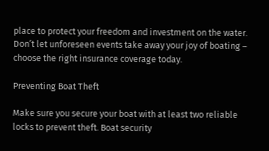place to protect your freedom and investment on the water. Don’t let unforeseen events take away your joy of boating – choose the right insurance coverage today.

Preventing Boat Theft

Make sure you secure your boat with at least two reliable locks to prevent theft. Boat security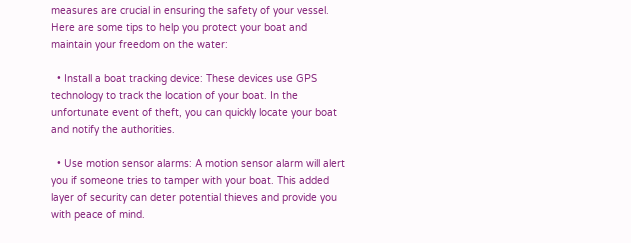measures are crucial in ensuring the safety of your vessel. Here are some tips to help you protect your boat and maintain your freedom on the water:

  • Install a boat tracking device: These devices use GPS technology to track the location of your boat. In the unfortunate event of theft, you can quickly locate your boat and notify the authorities.

  • Use motion sensor alarms: A motion sensor alarm will alert you if someone tries to tamper with your boat. This added layer of security can deter potential thieves and provide you with peace of mind.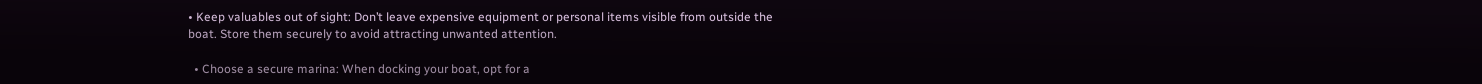• Keep valuables out of sight: Don’t leave expensive equipment or personal items visible from outside the boat. Store them securely to avoid attracting unwanted attention.

  • Choose a secure marina: When docking your boat, opt for a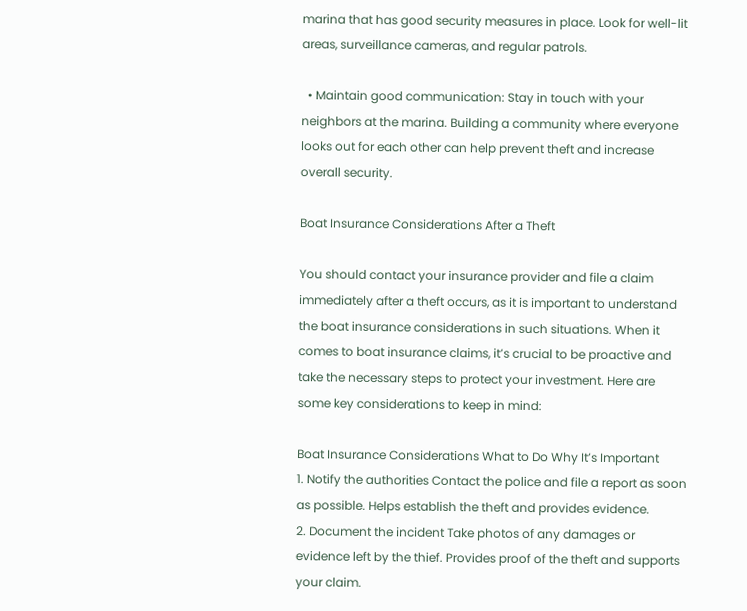marina that has good security measures in place. Look for well-lit areas, surveillance cameras, and regular patrols.

  • Maintain good communication: Stay in touch with your neighbors at the marina. Building a community where everyone looks out for each other can help prevent theft and increase overall security.

Boat Insurance Considerations After a Theft

You should contact your insurance provider and file a claim immediately after a theft occurs, as it is important to understand the boat insurance considerations in such situations. When it comes to boat insurance claims, it’s crucial to be proactive and take the necessary steps to protect your investment. Here are some key considerations to keep in mind:

Boat Insurance Considerations What to Do Why It’s Important
1. Notify the authorities Contact the police and file a report as soon as possible. Helps establish the theft and provides evidence.
2. Document the incident Take photos of any damages or evidence left by the thief. Provides proof of the theft and supports your claim.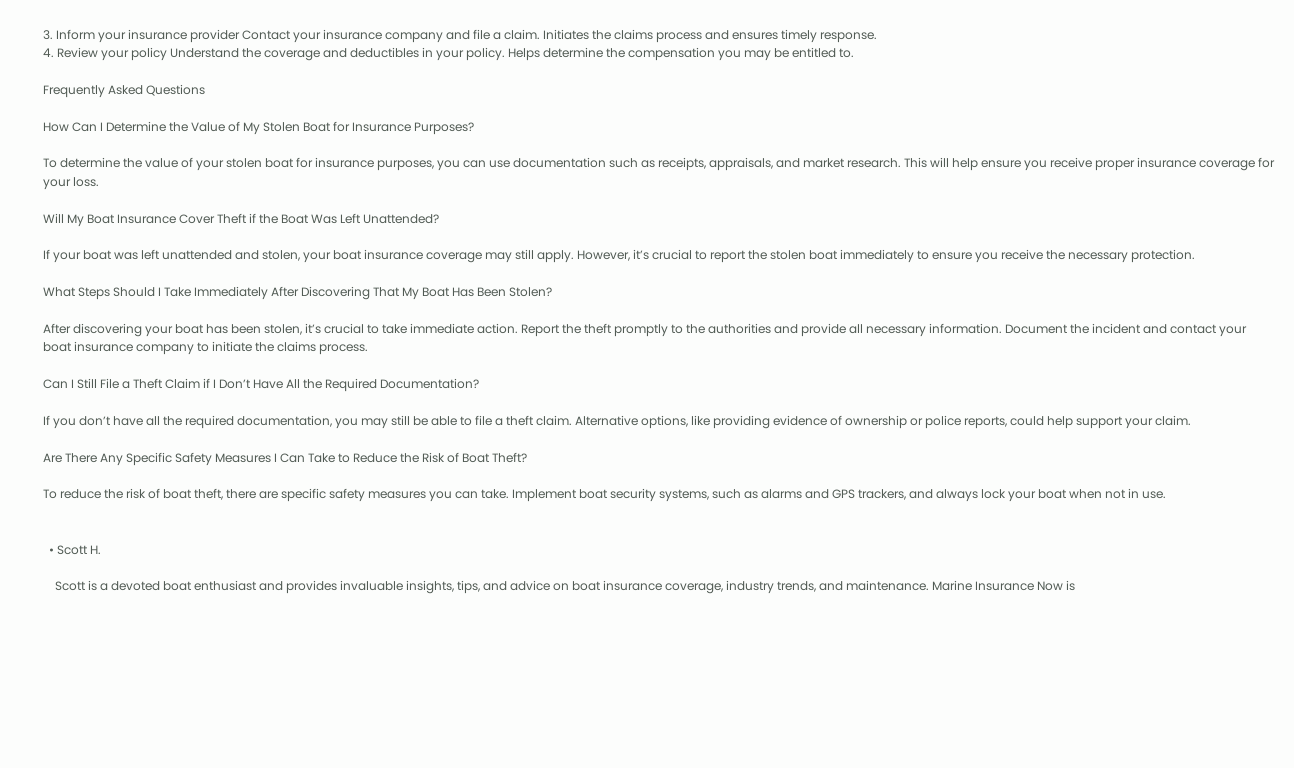3. Inform your insurance provider Contact your insurance company and file a claim. Initiates the claims process and ensures timely response.
4. Review your policy Understand the coverage and deductibles in your policy. Helps determine the compensation you may be entitled to.

Frequently Asked Questions

How Can I Determine the Value of My Stolen Boat for Insurance Purposes?

To determine the value of your stolen boat for insurance purposes, you can use documentation such as receipts, appraisals, and market research. This will help ensure you receive proper insurance coverage for your loss.

Will My Boat Insurance Cover Theft if the Boat Was Left Unattended?

If your boat was left unattended and stolen, your boat insurance coverage may still apply. However, it’s crucial to report the stolen boat immediately to ensure you receive the necessary protection.

What Steps Should I Take Immediately After Discovering That My Boat Has Been Stolen?

After discovering your boat has been stolen, it’s crucial to take immediate action. Report the theft promptly to the authorities and provide all necessary information. Document the incident and contact your boat insurance company to initiate the claims process.

Can I Still File a Theft Claim if I Don’t Have All the Required Documentation?

If you don’t have all the required documentation, you may still be able to file a theft claim. Alternative options, like providing evidence of ownership or police reports, could help support your claim.

Are There Any Specific Safety Measures I Can Take to Reduce the Risk of Boat Theft?

To reduce the risk of boat theft, there are specific safety measures you can take. Implement boat security systems, such as alarms and GPS trackers, and always lock your boat when not in use.


  • Scott H.

    Scott is a devoted boat enthusiast and provides invaluable insights, tips, and advice on boat insurance coverage, industry trends, and maintenance. Marine Insurance Now is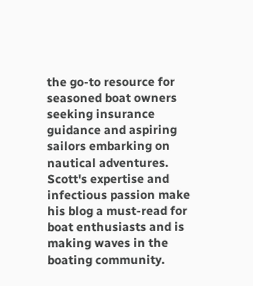the go-to resource for seasoned boat owners seeking insurance guidance and aspiring sailors embarking on nautical adventures. Scott's expertise and infectious passion make his blog a must-read for boat enthusiasts and is making waves in the boating community.